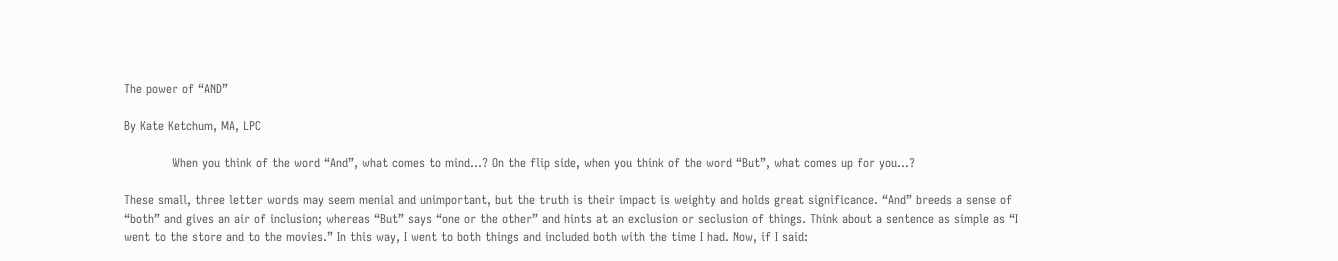The power of “AND”

By Kate Ketchum, MA, LPC

            When you think of the word “And”, what comes to mind…? On the flip side, when you think of the word “But”, what comes up for you…?

These small, three letter words may seem menial and unimportant, but the truth is their impact is weighty and holds great significance. “And” breeds a sense of “both” and gives an air of inclusion; whereas “But” says “one or the other” and hints at an exclusion or seclusion of things. Think about a sentence as simple as “I went to the store and to the movies.” In this way, I went to both things and included both with the time I had. Now, if I said: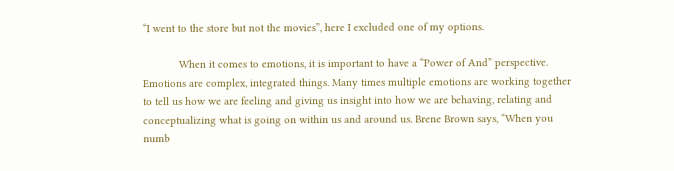“I went to the store but not the movies”, here I excluded one of my options.

            When it comes to emotions, it is important to have a “Power of And” perspective. Emotions are complex, integrated things. Many times multiple emotions are working together to tell us how we are feeling and giving us insight into how we are behaving, relating and conceptualizing what is going on within us and around us. Brene Brown says, “When you numb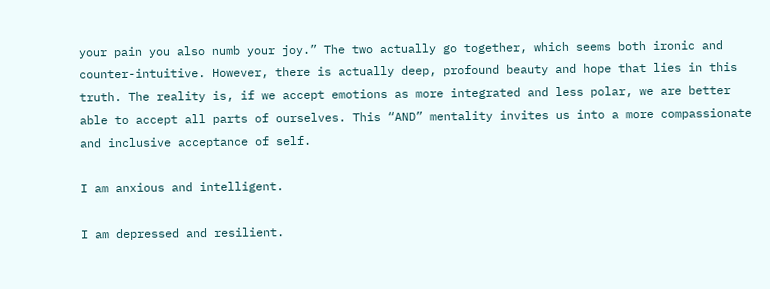your pain you also numb your joy.” The two actually go together, which seems both ironic and counter-intuitive. However, there is actually deep, profound beauty and hope that lies in this truth. The reality is, if we accept emotions as more integrated and less polar, we are better able to accept all parts of ourselves. This “AND” mentality invites us into a more compassionate and inclusive acceptance of self.

I am anxious and intelligent.

I am depressed and resilient.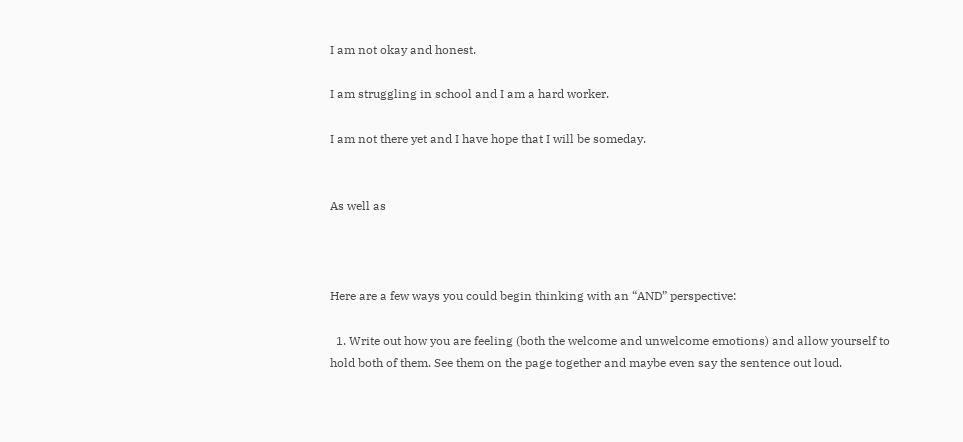I am not okay and honest.

I am struggling in school and I am a hard worker.

I am not there yet and I have hope that I will be someday.


As well as



Here are a few ways you could begin thinking with an “AND” perspective:

  1. Write out how you are feeling (both the welcome and unwelcome emotions) and allow yourself to hold both of them. See them on the page together and maybe even say the sentence out loud.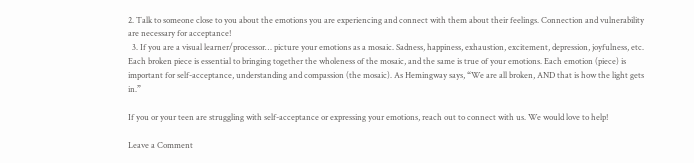2. Talk to someone close to you about the emotions you are experiencing and connect with them about their feelings. Connection and vulnerability are necessary for acceptance!
  3. If you are a visual learner/processor… picture your emotions as a mosaic. Sadness, happiness, exhaustion, excitement, depression, joyfulness, etc. Each broken piece is essential to bringing together the wholeness of the mosaic, and the same is true of your emotions. Each emotion (piece) is important for self-acceptance, understanding and compassion (the mosaic). As Hemingway says, “We are all broken, AND that is how the light gets in.”

If you or your teen are struggling with self-acceptance or expressing your emotions, reach out to connect with us. We would love to help!

Leave a Comment